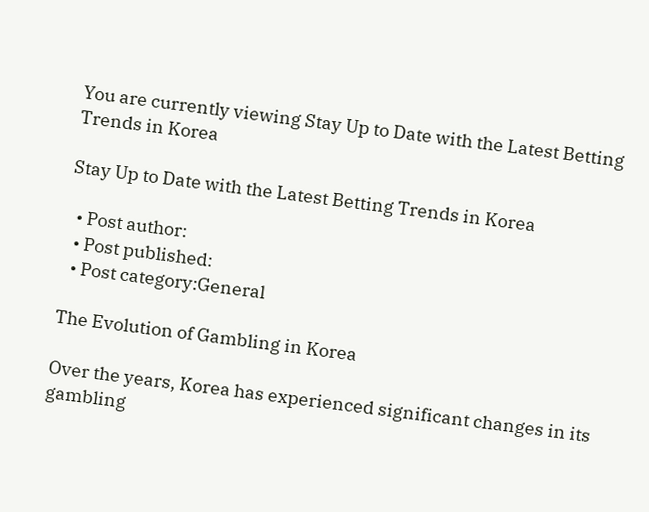You are currently viewing Stay Up to Date with the Latest Betting Trends in Korea

Stay Up to Date with the Latest Betting Trends in Korea

  • Post author:
  • Post published:
  • Post category:General

The Evolution of Gambling in Korea

Over the years, Korea has experienced significant changes in its gambling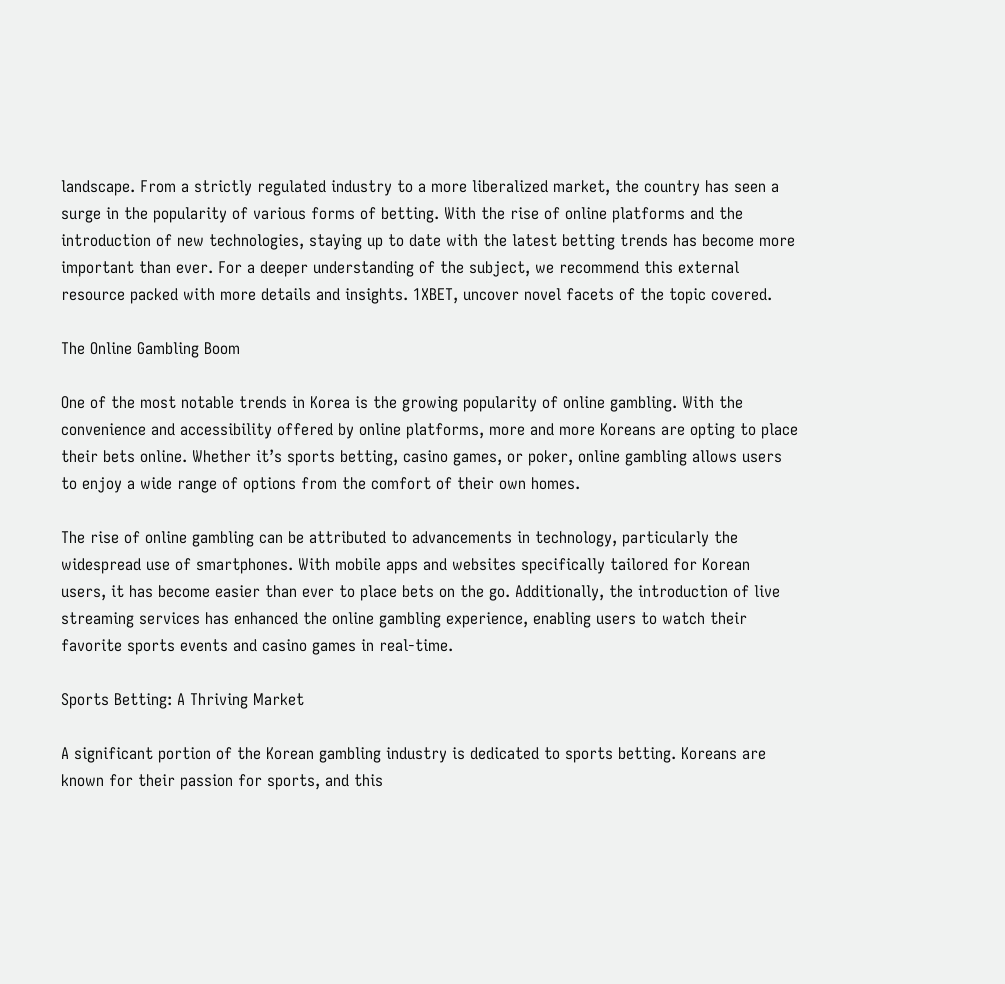landscape. From a strictly regulated industry to a more liberalized market, the country has seen a surge in the popularity of various forms of betting. With the rise of online platforms and the introduction of new technologies, staying up to date with the latest betting trends has become more important than ever. For a deeper understanding of the subject, we recommend this external resource packed with more details and insights. 1XBET, uncover novel facets of the topic covered.

The Online Gambling Boom

One of the most notable trends in Korea is the growing popularity of online gambling. With the convenience and accessibility offered by online platforms, more and more Koreans are opting to place their bets online. Whether it’s sports betting, casino games, or poker, online gambling allows users to enjoy a wide range of options from the comfort of their own homes.

The rise of online gambling can be attributed to advancements in technology, particularly the widespread use of smartphones. With mobile apps and websites specifically tailored for Korean users, it has become easier than ever to place bets on the go. Additionally, the introduction of live streaming services has enhanced the online gambling experience, enabling users to watch their favorite sports events and casino games in real-time.

Sports Betting: A Thriving Market

A significant portion of the Korean gambling industry is dedicated to sports betting. Koreans are known for their passion for sports, and this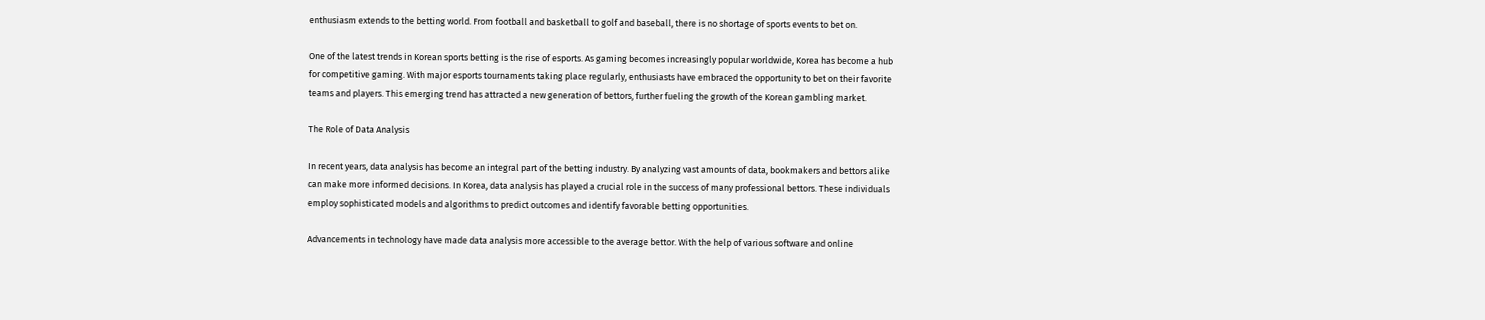enthusiasm extends to the betting world. From football and basketball to golf and baseball, there is no shortage of sports events to bet on.

One of the latest trends in Korean sports betting is the rise of esports. As gaming becomes increasingly popular worldwide, Korea has become a hub for competitive gaming. With major esports tournaments taking place regularly, enthusiasts have embraced the opportunity to bet on their favorite teams and players. This emerging trend has attracted a new generation of bettors, further fueling the growth of the Korean gambling market.

The Role of Data Analysis

In recent years, data analysis has become an integral part of the betting industry. By analyzing vast amounts of data, bookmakers and bettors alike can make more informed decisions. In Korea, data analysis has played a crucial role in the success of many professional bettors. These individuals employ sophisticated models and algorithms to predict outcomes and identify favorable betting opportunities.

Advancements in technology have made data analysis more accessible to the average bettor. With the help of various software and online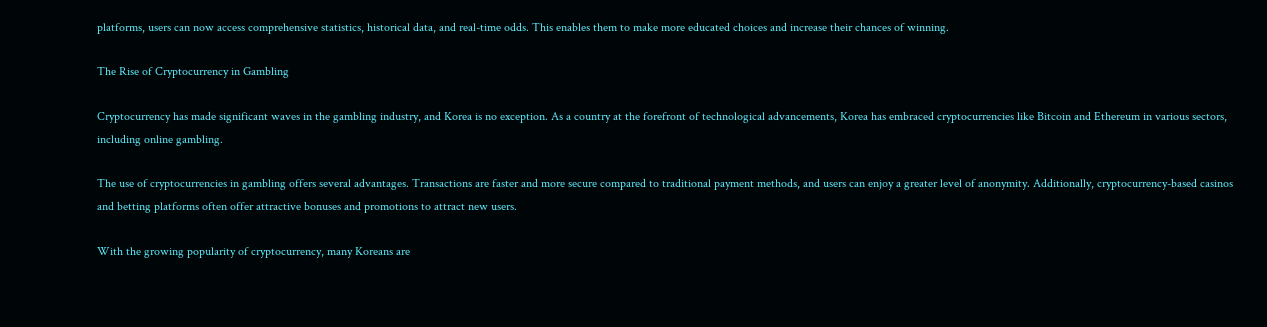platforms, users can now access comprehensive statistics, historical data, and real-time odds. This enables them to make more educated choices and increase their chances of winning.

The Rise of Cryptocurrency in Gambling

Cryptocurrency has made significant waves in the gambling industry, and Korea is no exception. As a country at the forefront of technological advancements, Korea has embraced cryptocurrencies like Bitcoin and Ethereum in various sectors, including online gambling.

The use of cryptocurrencies in gambling offers several advantages. Transactions are faster and more secure compared to traditional payment methods, and users can enjoy a greater level of anonymity. Additionally, cryptocurrency-based casinos and betting platforms often offer attractive bonuses and promotions to attract new users.

With the growing popularity of cryptocurrency, many Koreans are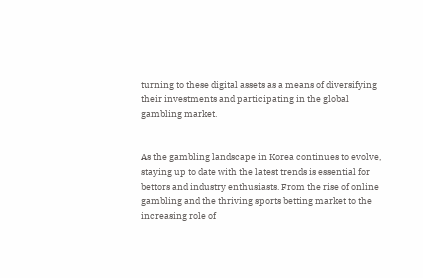turning to these digital assets as a means of diversifying their investments and participating in the global gambling market.


As the gambling landscape in Korea continues to evolve, staying up to date with the latest trends is essential for bettors and industry enthusiasts. From the rise of online gambling and the thriving sports betting market to the increasing role of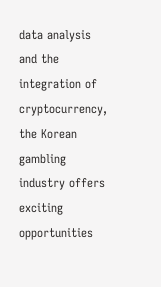data analysis and the integration of cryptocurrency, the Korean gambling industry offers exciting opportunities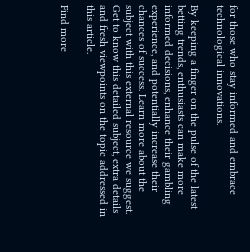for those who stay informed and embrace technological innovations.

By keeping a finger on the pulse of the latest betting trends, enthusiasts can make more informed decisions, enhance their gambling experience, and potentially increase their chances of success. Learn more about the subject with this external resource we suggest. Get to know this detailed subject, extra details and fresh viewpoints on the topic addressed in this article.

Find more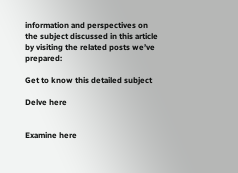information and perspectives on the subject discussed in this article by visiting the related posts we’ve prepared:

Get to know this detailed subject

Delve here


Examine here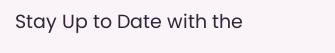Stay Up to Date with the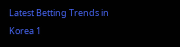Latest Betting Trends in Korea 1